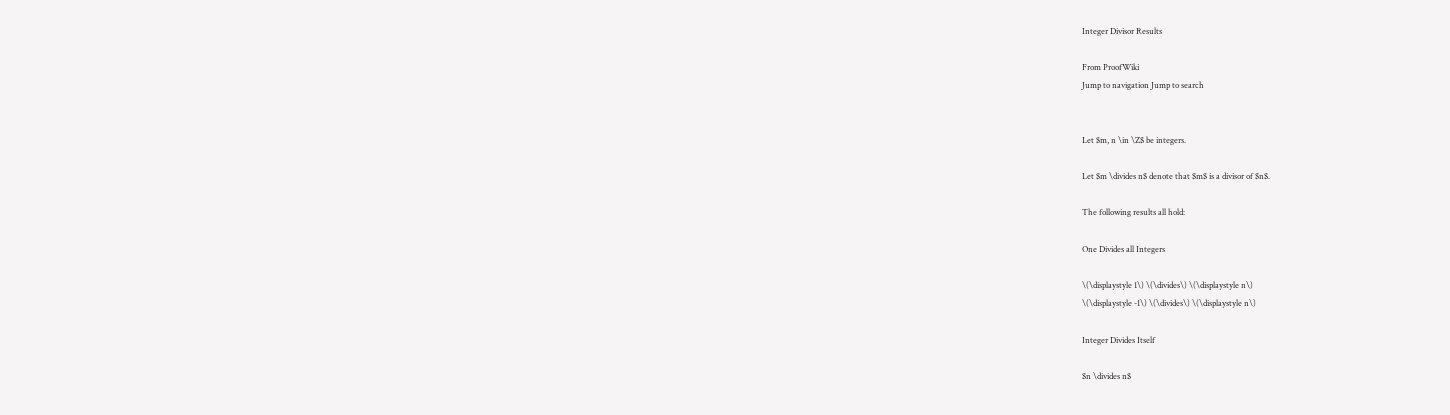Integer Divisor Results

From ProofWiki
Jump to navigation Jump to search


Let $m, n \in \Z$ be integers.

Let $m \divides n$ denote that $m$ is a divisor of $n$.

The following results all hold:

One Divides all Integers

\(\displaystyle 1\) \(\divides\) \(\displaystyle n\)
\(\displaystyle -1\) \(\divides\) \(\displaystyle n\)

Integer Divides Itself

$n \divides n$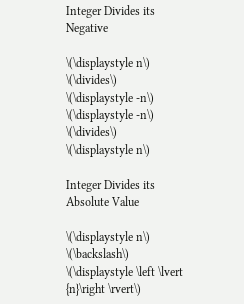Integer Divides its Negative

\(\displaystyle n\) \(\divides\) \(\displaystyle -n\)
\(\displaystyle -n\) \(\divides\) \(\displaystyle n\)

Integer Divides its Absolute Value

\(\displaystyle n\) \(\backslash\) \(\displaystyle \left \lvert {n}\right \rvert\)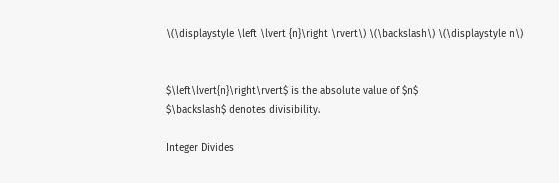\(\displaystyle \left \lvert {n}\right \rvert\) \(\backslash\) \(\displaystyle n\)


$\left\lvert{n}\right\rvert$ is the absolute value of $n$
$\backslash$ denotes divisibility.

Integer Divides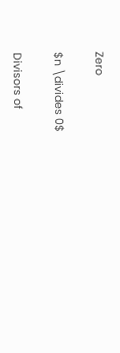Zero

$n \divides 0$

Divisors of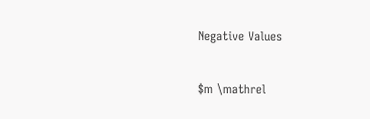Negative Values

$m \mathrel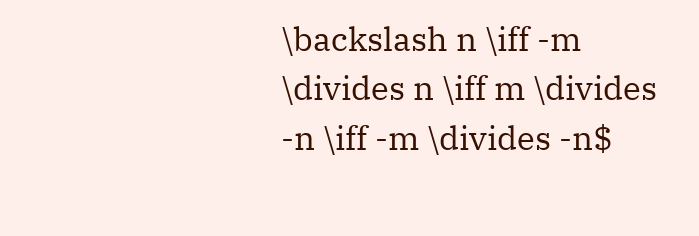\backslash n \iff -m \divides n \iff m \divides -n \iff -m \divides -n$